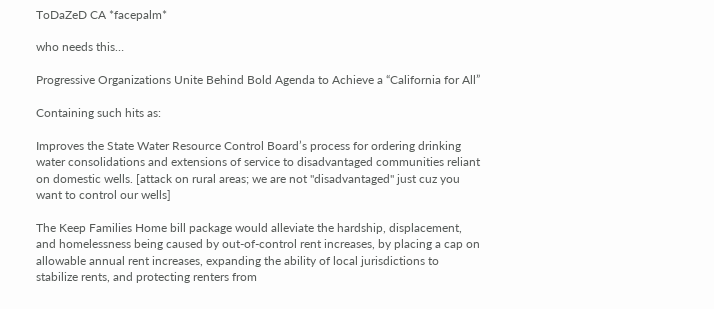ToDaZeD CA *facepalm*

who needs this…

Progressive Organizations Unite Behind Bold Agenda to Achieve a “California for All”

Containing such hits as:

Improves the State Water Resource Control Board’s process for ordering drinking water consolidations and extensions of service to disadvantaged communities reliant on domestic wells. [attack on rural areas; we are not "disadvantaged" just cuz you want to control our wells]

The Keep Families Home bill package would alleviate the hardship, displacement, and homelessness being caused by out-of-control rent increases, by placing a cap on allowable annual rent increases, expanding the ability of local jurisdictions to stabilize rents, and protecting renters from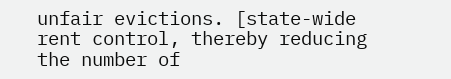unfair evictions. [state-wide rent control, thereby reducing the number of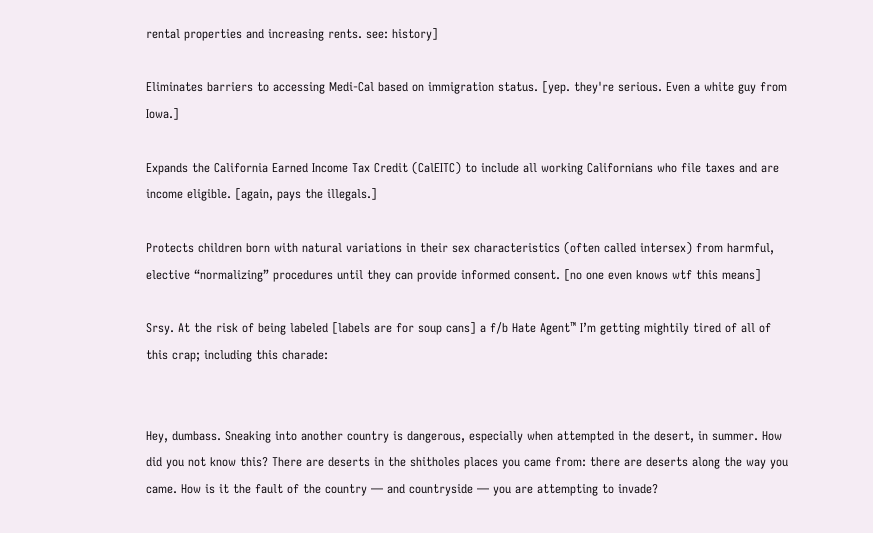rental properties and increasing rents. see: history]

Eliminates barriers to accessing Medi-Cal based on immigration status. [yep. they're serious. Even a white guy from Iowa.]

Expands the California Earned Income Tax Credit (CalEITC) to include all working Californians who file taxes and are income eligible. [again, pays the illegals.]

Protects children born with natural variations in their sex characteristics (often called intersex) from harmful, elective “normalizing” procedures until they can provide informed consent. [no one even knows wtf this means]

Srsy. At the risk of being labeled [labels are for soup cans] a f/b Hate Agent™ I’m getting mightily tired of all of this crap; including this charade:


Hey, dumbass. Sneaking into another country is dangerous, especially when attempted in the desert, in summer. How did you not know this? There are deserts in the shitholes places you came from: there are deserts along the way you came. How is it the fault of the country — and countryside — you are attempting to invade?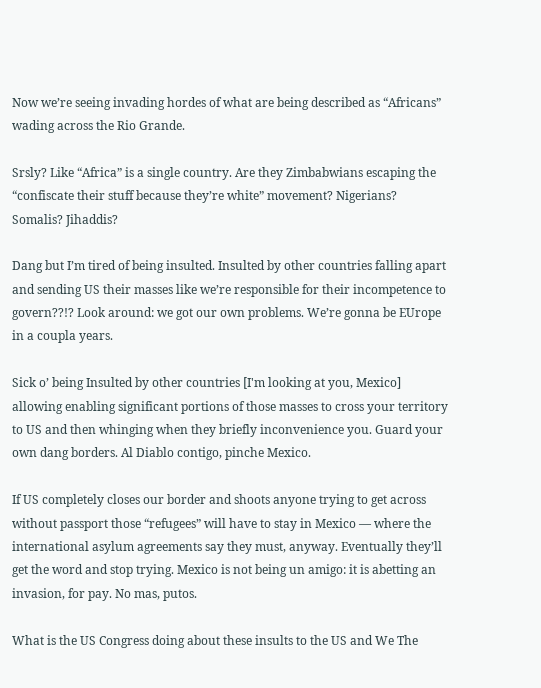Now we’re seeing invading hordes of what are being described as “Africans” wading across the Rio Grande.

Srsly? Like “Africa” is a single country. Are they Zimbabwians escaping the “confiscate their stuff because they’re white” movement? Nigerians? Somalis? Jihaddis?

Dang but I’m tired of being insulted. Insulted by other countries falling apart and sending US their masses like we’re responsible for their incompetence to govern??!? Look around: we got our own problems. We’re gonna be EUrope in a coupla years.

Sick o’ being Insulted by other countries [I'm looking at you, Mexico] allowing enabling significant portions of those masses to cross your territory to US and then whinging when they briefly inconvenience you. Guard your own dang borders. Al Diablo contigo, pinche Mexico.

If US completely closes our border and shoots anyone trying to get across without passport those “refugees” will have to stay in Mexico — where the international asylum agreements say they must, anyway. Eventually they’ll get the word and stop trying. Mexico is not being un amigo: it is abetting an invasion, for pay. No mas, putos.

What is the US Congress doing about these insults to the US and We The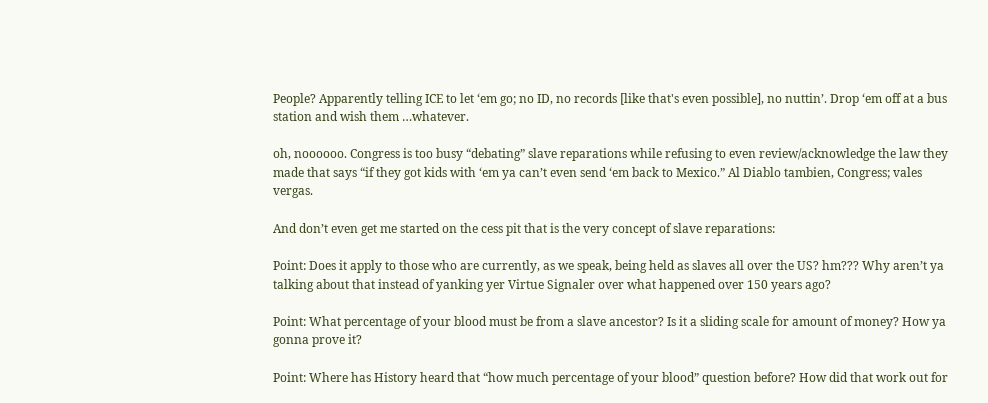People? Apparently telling ICE to let ‘em go; no ID, no records [like that's even possible], no nuttin’. Drop ‘em off at a bus station and wish them …whatever.

oh, noooooo. Congress is too busy “debating” slave reparations while refusing to even review/acknowledge the law they made that says “if they got kids with ‘em ya can’t even send ‘em back to Mexico.” Al Diablo tambien, Congress; vales vergas.

And don’t even get me started on the cess pit that is the very concept of slave reparations:

Point: Does it apply to those who are currently, as we speak, being held as slaves all over the US? hm??? Why aren’t ya talking about that instead of yanking yer Virtue Signaler over what happened over 150 years ago?

Point: What percentage of your blood must be from a slave ancestor? Is it a sliding scale for amount of money? How ya gonna prove it?

Point: Where has History heard that “how much percentage of your blood” question before? How did that work out for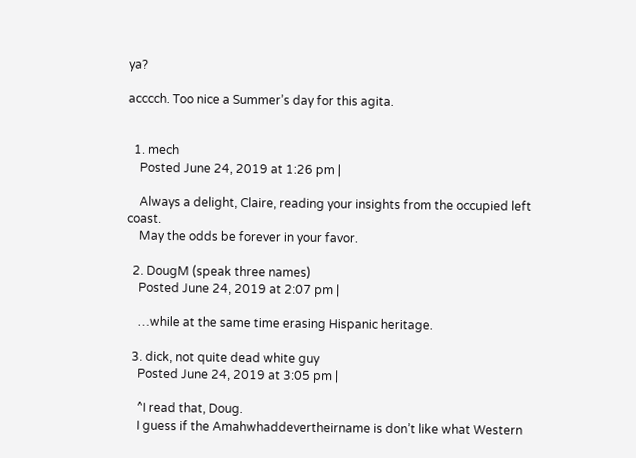ya?

acccch. Too nice a Summer’s day for this agita.


  1. mech
    Posted June 24, 2019 at 1:26 pm |

    Always a delight, Claire, reading your insights from the occupied left coast.
    May the odds be forever in your favor.

  2. DougM (speak three names)
    Posted June 24, 2019 at 2:07 pm |

    …while at the same time erasing Hispanic heritage.

  3. dick, not quite dead white guy
    Posted June 24, 2019 at 3:05 pm |

    ^I read that, Doug.
    I guess if the Amahwhaddevertheirname is don’t like what Western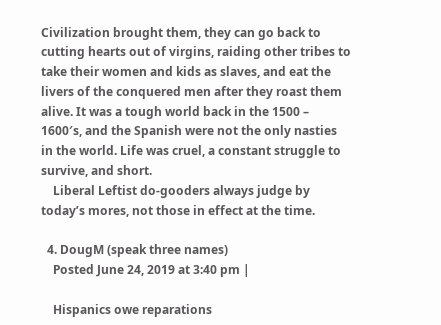Civilization brought them, they can go back to cutting hearts out of virgins, raiding other tribes to take their women and kids as slaves, and eat the livers of the conquered men after they roast them alive. It was a tough world back in the 1500 – 1600′s, and the Spanish were not the only nasties in the world. Life was cruel, a constant struggle to survive, and short.
    Liberal Leftist do-gooders always judge by today’s mores, not those in effect at the time.

  4. DougM (speak three names)
    Posted June 24, 2019 at 3:40 pm |

    Hispanics owe reparations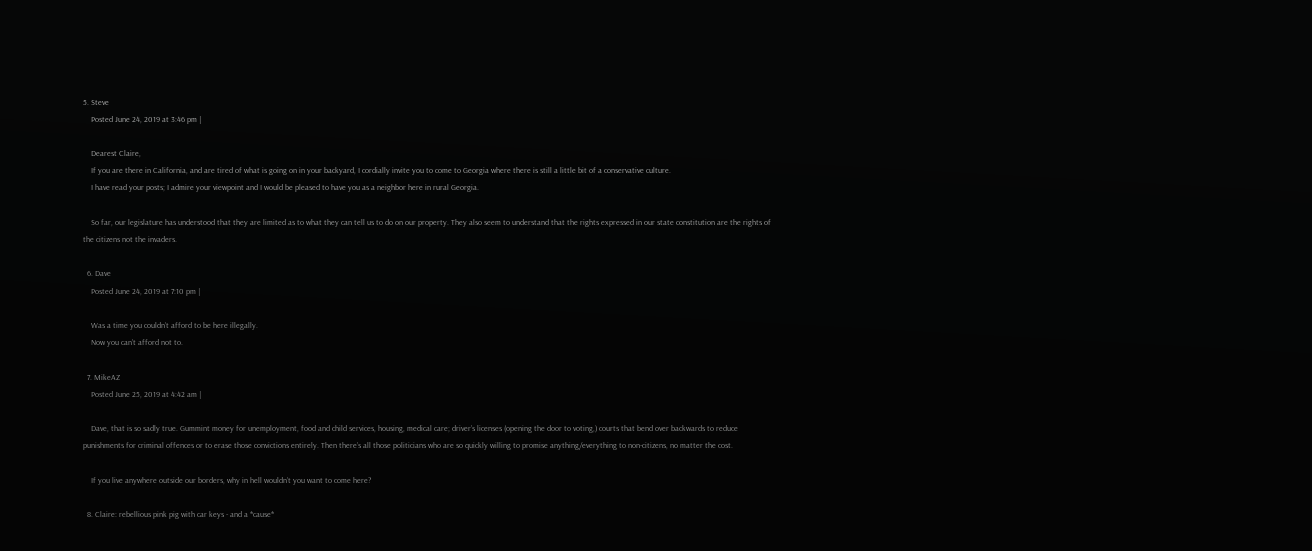5. Steve
    Posted June 24, 2019 at 3:46 pm |

    Dearest Claire,
    If you are there in California, and are tired of what is going on in your backyard, I cordially invite you to come to Georgia where there is still a little bit of a conservative culture.
    I have read your posts; I admire your viewpoint and I would be pleased to have you as a neighbor here in rural Georgia.

    So far, our legislature has understood that they are limited as to what they can tell us to do on our property. They also seem to understand that the rights expressed in our state constitution are the rights of the citizens not the invaders.

  6. Dave
    Posted June 24, 2019 at 7:10 pm |

    Was a time you couldn’t afford to be here illegally.
    Now you can’t afford not to.

  7. MikeAZ
    Posted June 25, 2019 at 4:42 am |

    Dave, that is so sadly true. Gummint money for unemployment, food and child services, housing, medical care; driver’s licenses (opening the door to voting,) courts that bend over backwards to reduce punishments for criminal offences or to erase those convictions entirely. Then there’s all those politicians who are so quickly willing to promise anything/everything to non-citizens, no matter the cost.

    If you live anywhere outside our borders, why in hell wouldn’t you want to come here?

  8. Claire: rebellious pink pig with car keys - and a *cause*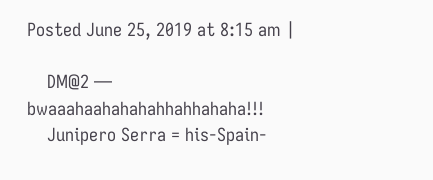Posted June 25, 2019 at 8:15 am |

    DM@2 — bwaaahaahahahahhahhahaha!!!
    Junipero Serra = his-Spain-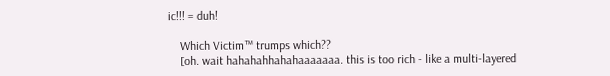ic!!! = duh!

    Which Victim™ trumps which??
    [oh. wait hahahahhahahaaaaaaa. this is too rich - like a multi-layered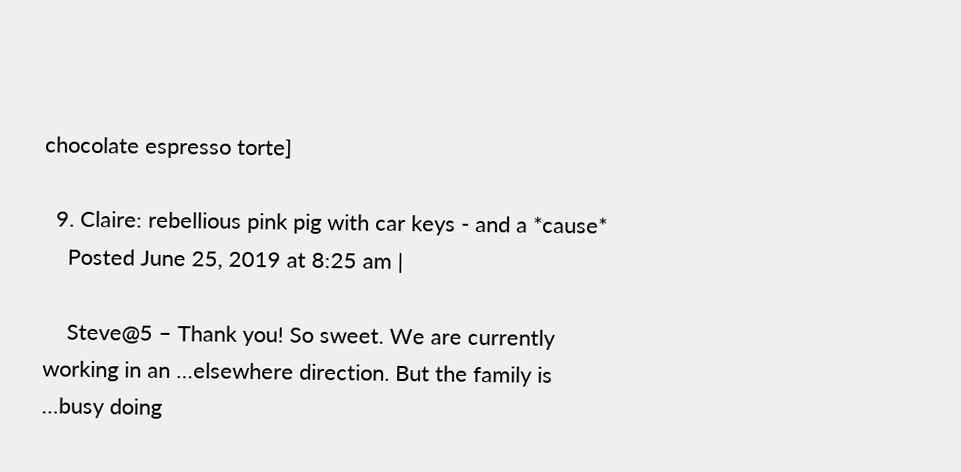chocolate espresso torte]

  9. Claire: rebellious pink pig with car keys - and a *cause*
    Posted June 25, 2019 at 8:25 am |

    Steve@5 – Thank you! So sweet. We are currently working in an …elsewhere direction. But the family is …busy doing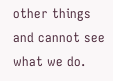other things and cannot see what we do.